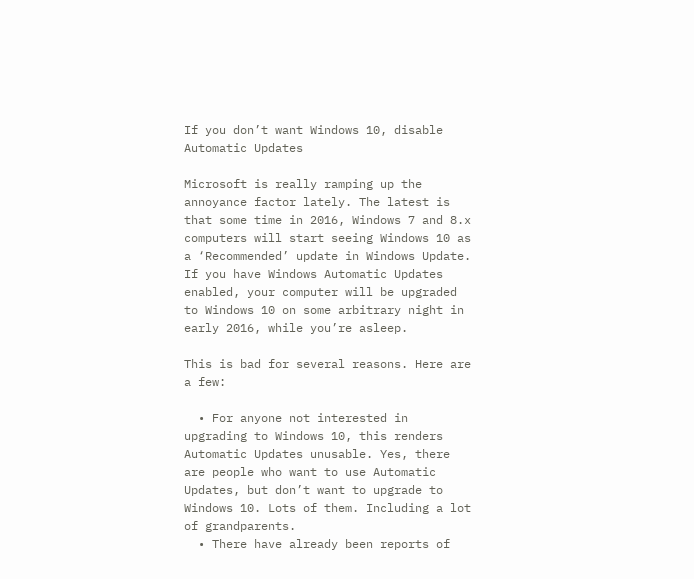If you don’t want Windows 10, disable Automatic Updates

Microsoft is really ramping up the annoyance factor lately. The latest is that some time in 2016, Windows 7 and 8.x computers will start seeing Windows 10 as a ‘Recommended’ update in Windows Update. If you have Windows Automatic Updates enabled, your computer will be upgraded to Windows 10 on some arbitrary night in early 2016, while you’re asleep.

This is bad for several reasons. Here are a few:

  • For anyone not interested in upgrading to Windows 10, this renders Automatic Updates unusable. Yes, there are people who want to use Automatic Updates, but don’t want to upgrade to Windows 10. Lots of them. Including a lot of grandparents.
  • There have already been reports of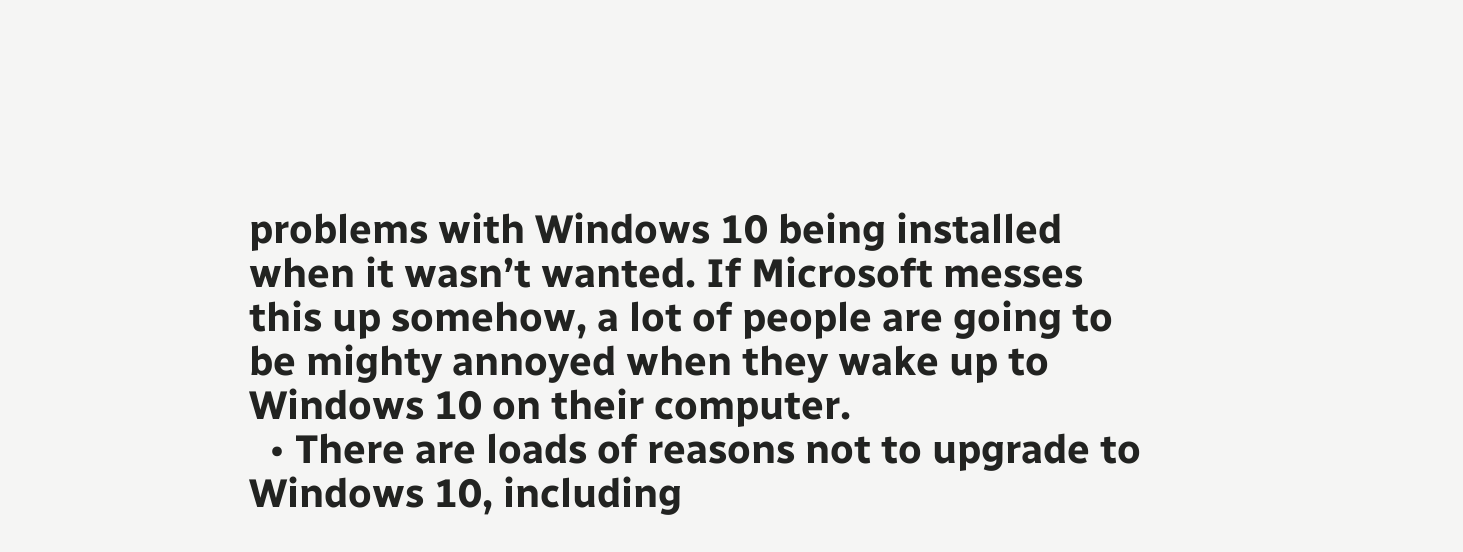problems with Windows 10 being installed when it wasn’t wanted. If Microsoft messes this up somehow, a lot of people are going to be mighty annoyed when they wake up to Windows 10 on their computer.
  • There are loads of reasons not to upgrade to Windows 10, including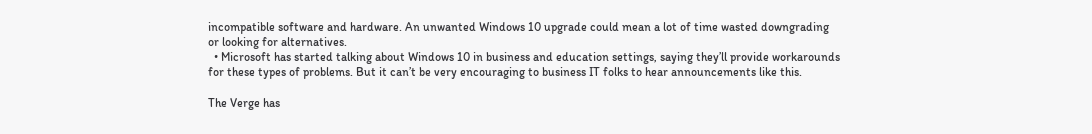incompatible software and hardware. An unwanted Windows 10 upgrade could mean a lot of time wasted downgrading or looking for alternatives.
  • Microsoft has started talking about Windows 10 in business and education settings, saying they’ll provide workarounds for these types of problems. But it can’t be very encouraging to business IT folks to hear announcements like this.

The Verge has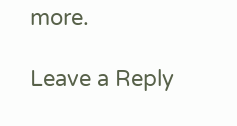more.

Leave a Reply